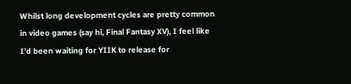Whilst long development cycles are pretty common in video games (say hi, Final Fantasy XV), I feel like I’d been waiting for YIIK to release for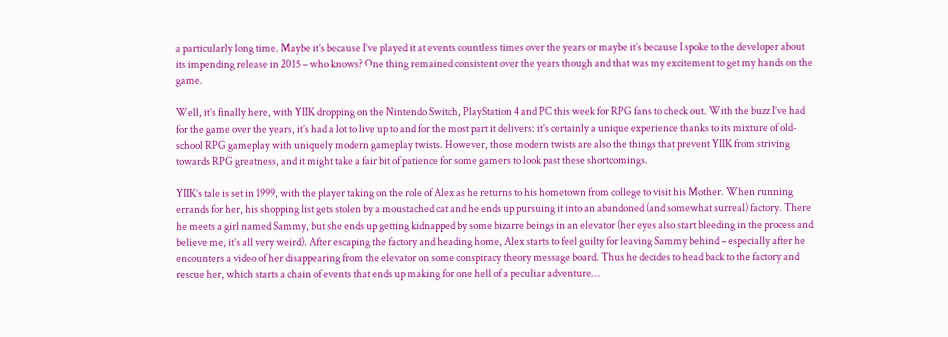a particularly long time. Maybe it’s because I’ve played it at events countless times over the years or maybe it’s because I spoke to the developer about its impending release in 2015 – who knows? One thing remained consistent over the years though and that was my excitement to get my hands on the game.

Well, it’s finally here, with YIIK dropping on the Nintendo Switch, PlayStation 4 and PC this week for RPG fans to check out. With the buzz I’ve had for the game over the years, it’s had a lot to live up to and for the most part it delivers: it’s certainly a unique experience thanks to its mixture of old-school RPG gameplay with uniquely modern gameplay twists. However, those modern twists are also the things that prevent YIIK from striving towards RPG greatness, and it might take a fair bit of patience for some gamers to look past these shortcomings.

YIIK’s tale is set in 1999, with the player taking on the role of Alex as he returns to his hometown from college to visit his Mother. When running errands for her, his shopping list gets stolen by a moustached cat and he ends up pursuing it into an abandoned (and somewhat surreal) factory. There he meets a girl named Sammy, but she ends up getting kidnapped by some bizarre beings in an elevator (her eyes also start bleeding in the process and believe me, it’s all very weird). After escaping the factory and heading home, Alex starts to feel guilty for leaving Sammy behind – especially after he encounters a video of her disappearing from the elevator on some conspiracy theory message board. Thus he decides to head back to the factory and rescue her, which starts a chain of events that ends up making for one hell of a peculiar adventure…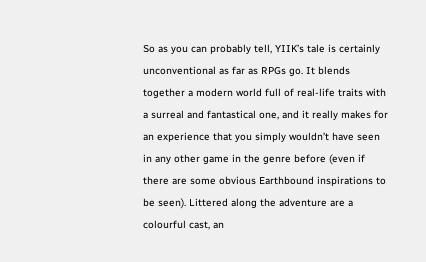So as you can probably tell, YIIK’s tale is certainly unconventional as far as RPGs go. It blends together a modern world full of real-life traits with a surreal and fantastical one, and it really makes for an experience that you simply wouldn’t have seen in any other game in the genre before (even if there are some obvious Earthbound inspirations to be seen). Littered along the adventure are a colourful cast, an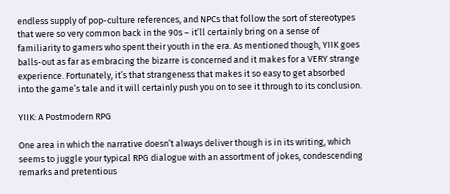endless supply of pop-culture references, and NPCs that follow the sort of stereotypes that were so very common back in the 90s – it’ll certainly bring on a sense of familiarity to gamers who spent their youth in the era. As mentioned though, YIIK goes balls-out as far as embracing the bizarre is concerned and it makes for a VERY strange experience. Fortunately, it’s that strangeness that makes it so easy to get absorbed into the game’s tale and it will certainly push you on to see it through to its conclusion.

YIIK: A Postmodern RPG

One area in which the narrative doesn’t always deliver though is in its writing, which seems to juggle your typical RPG dialogue with an assortment of jokes, condescending remarks and pretentious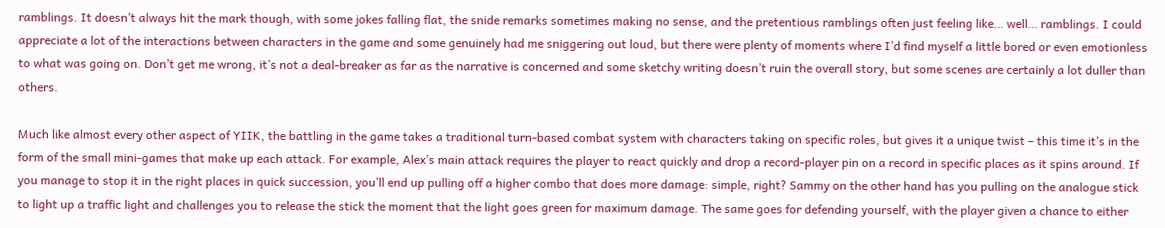ramblings. It doesn’t always hit the mark though, with some jokes falling flat, the snide remarks sometimes making no sense, and the pretentious ramblings often just feeling like… well… ramblings. I could appreciate a lot of the interactions between characters in the game and some genuinely had me sniggering out loud, but there were plenty of moments where I’d find myself a little bored or even emotionless to what was going on. Don’t get me wrong, it’s not a deal-breaker as far as the narrative is concerned and some sketchy writing doesn’t ruin the overall story, but some scenes are certainly a lot duller than others.

Much like almost every other aspect of YIIK, the battling in the game takes a traditional turn-based combat system with characters taking on specific roles, but gives it a unique twist – this time it’s in the form of the small mini-games that make up each attack. For example, Alex’s main attack requires the player to react quickly and drop a record-player pin on a record in specific places as it spins around. If you manage to stop it in the right places in quick succession, you’ll end up pulling off a higher combo that does more damage: simple, right? Sammy on the other hand has you pulling on the analogue stick to light up a traffic light and challenges you to release the stick the moment that the light goes green for maximum damage. The same goes for defending yourself, with the player given a chance to either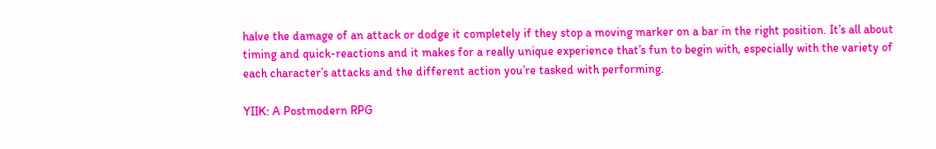halve the damage of an attack or dodge it completely if they stop a moving marker on a bar in the right position. It’s all about timing and quick-reactions and it makes for a really unique experience that’s fun to begin with, especially with the variety of each character’s attacks and the different action you’re tasked with performing.

YIIK: A Postmodern RPG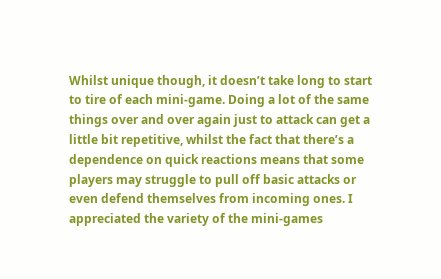Whilst unique though, it doesn’t take long to start to tire of each mini-game. Doing a lot of the same things over and over again just to attack can get a little bit repetitive, whilst the fact that there’s a dependence on quick reactions means that some players may struggle to pull off basic attacks or even defend themselves from incoming ones. I appreciated the variety of the mini-games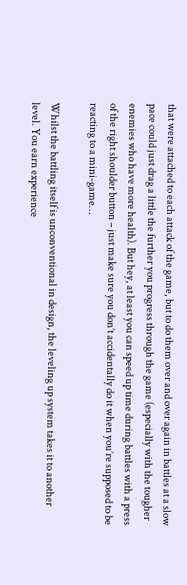that were attached to each attack of the game, but to do them over and over again in battles at a slow pace could just drag a little the further you progress through the game (especially with the tougher enemies who have more health). But hey, at least you can speed up time during battles with a press of the right shoulder button – just make sure you don’t accidentally do it when you’re supposed to be reacting to a mini-game…

Whilst the battling itself is unconventional in design, the leveling up system takes it to another level. You earn experience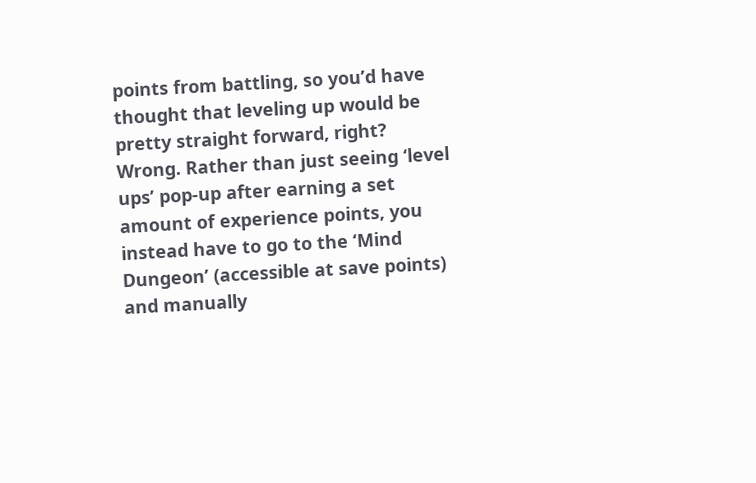points from battling, so you’d have thought that leveling up would be pretty straight forward, right? Wrong. Rather than just seeing ‘level ups’ pop-up after earning a set amount of experience points, you instead have to go to the ‘Mind Dungeon’ (accessible at save points) and manually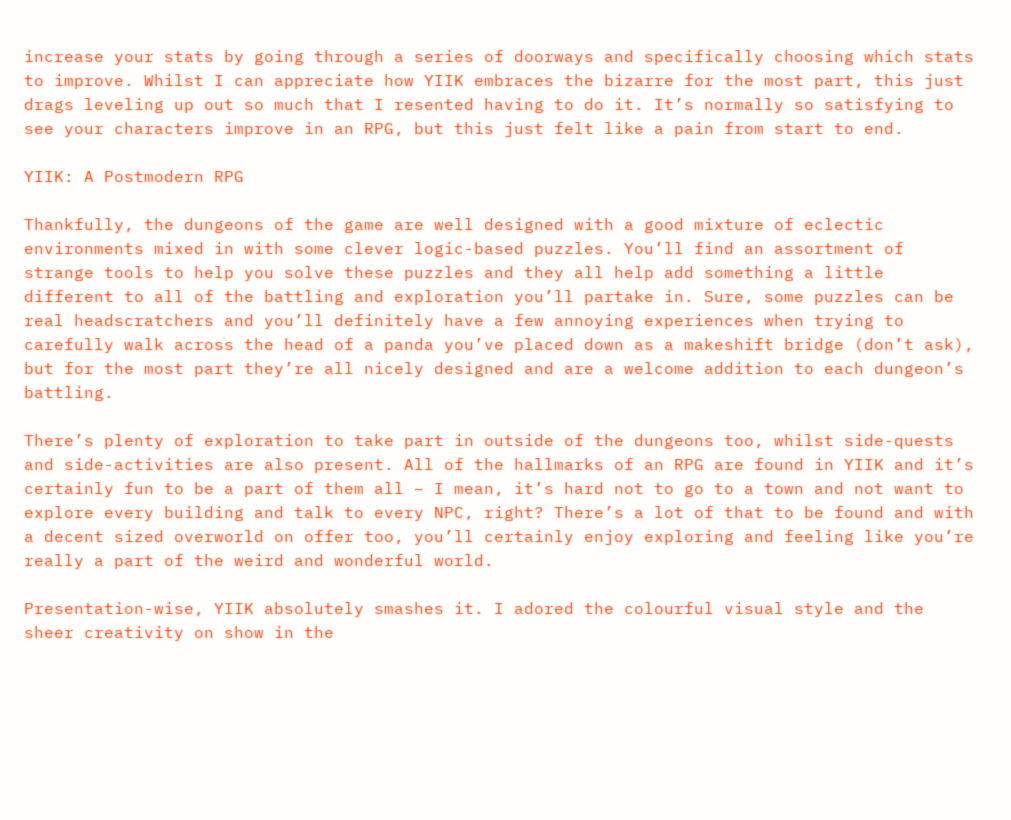increase your stats by going through a series of doorways and specifically choosing which stats to improve. Whilst I can appreciate how YIIK embraces the bizarre for the most part, this just drags leveling up out so much that I resented having to do it. It’s normally so satisfying to see your characters improve in an RPG, but this just felt like a pain from start to end.

YIIK: A Postmodern RPG

Thankfully, the dungeons of the game are well designed with a good mixture of eclectic environments mixed in with some clever logic-based puzzles. You’ll find an assortment of strange tools to help you solve these puzzles and they all help add something a little different to all of the battling and exploration you’ll partake in. Sure, some puzzles can be real headscratchers and you’ll definitely have a few annoying experiences when trying to carefully walk across the head of a panda you’ve placed down as a makeshift bridge (don’t ask), but for the most part they’re all nicely designed and are a welcome addition to each dungeon’s battling.

There’s plenty of exploration to take part in outside of the dungeons too, whilst side-quests and side-activities are also present. All of the hallmarks of an RPG are found in YIIK and it’s certainly fun to be a part of them all – I mean, it’s hard not to go to a town and not want to explore every building and talk to every NPC, right? There’s a lot of that to be found and with a decent sized overworld on offer too, you’ll certainly enjoy exploring and feeling like you’re really a part of the weird and wonderful world.

Presentation-wise, YIIK absolutely smashes it. I adored the colourful visual style and the sheer creativity on show in the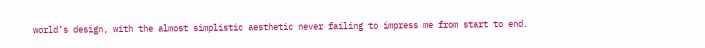world’s design, with the almost simplistic aesthetic never failing to impress me from start to end.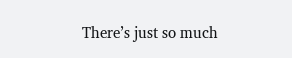There’s just so much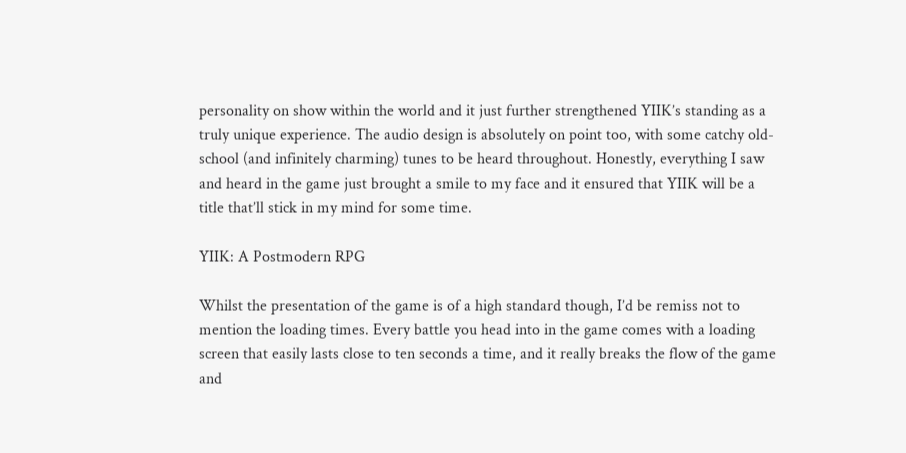personality on show within the world and it just further strengthened YIIK’s standing as a truly unique experience. The audio design is absolutely on point too, with some catchy old-school (and infinitely charming) tunes to be heard throughout. Honestly, everything I saw and heard in the game just brought a smile to my face and it ensured that YIIK will be a title that’ll stick in my mind for some time.

YIIK: A Postmodern RPG

Whilst the presentation of the game is of a high standard though, I’d be remiss not to mention the loading times. Every battle you head into in the game comes with a loading screen that easily lasts close to ten seconds a time, and it really breaks the flow of the game and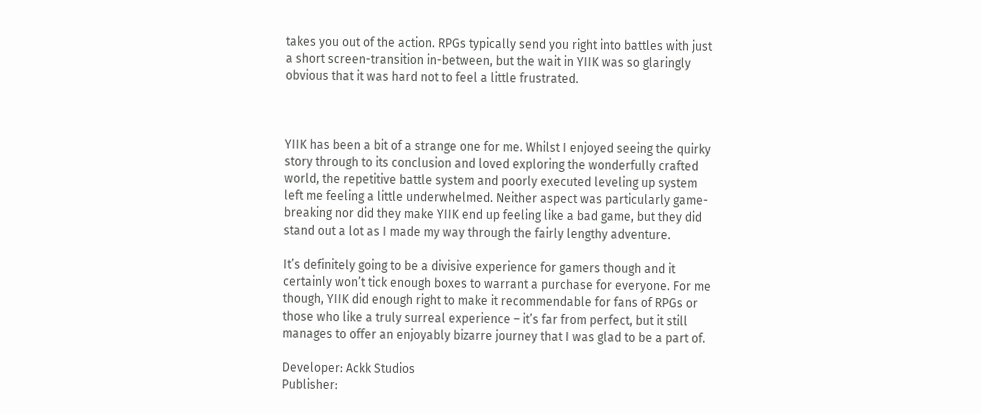takes you out of the action. RPGs typically send you right into battles with just a short screen-transition in-between, but the wait in YIIK was so glaringly obvious that it was hard not to feel a little frustrated.



YIIK has been a bit of a strange one for me. Whilst I enjoyed seeing the quirky story through to its conclusion and loved exploring the wonderfully crafted world, the repetitive battle system and poorly executed leveling up system left me feeling a little underwhelmed. Neither aspect was particularly game-breaking nor did they make YIIK end up feeling like a bad game, but they did stand out a lot as I made my way through the fairly lengthy adventure.

It’s definitely going to be a divisive experience for gamers though and it certainly won’t tick enough boxes to warrant a purchase for everyone. For me though, YIIK did enough right to make it recommendable for fans of RPGs or those who like a truly surreal experience – it’s far from perfect, but it still manages to offer an enjoyably bizarre journey that I was glad to be a part of.

Developer: Ackk Studios
Publisher: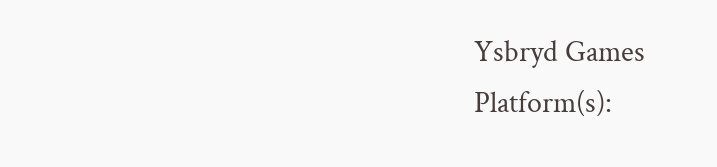Ysbryd Games
Platform(s):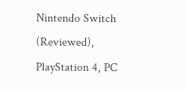Nintendo Switch (Reviewed), PlayStation 4, PC